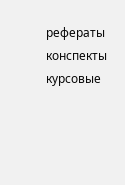рефераты конспекты курсовые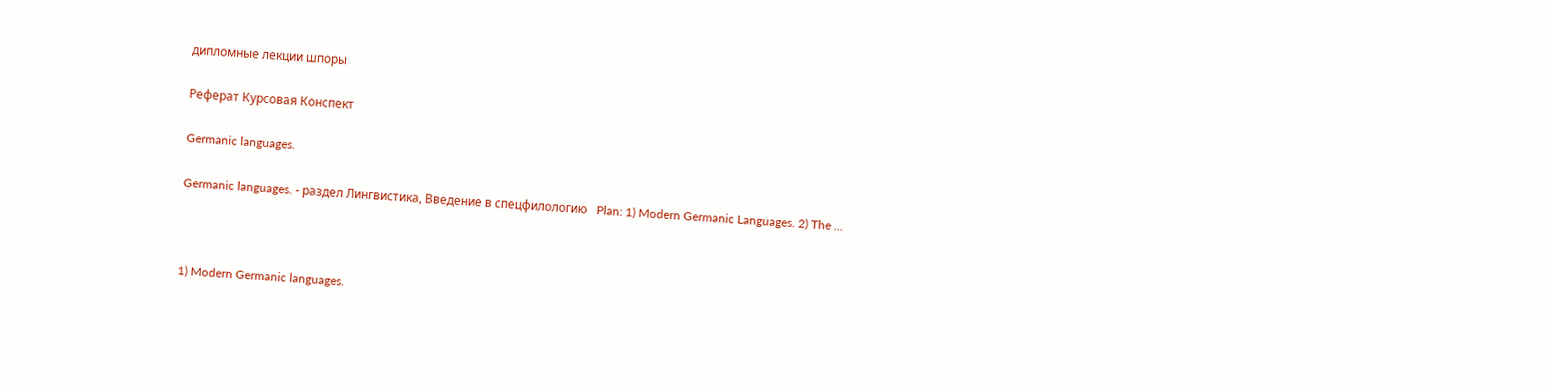дипломные лекции шпоры

Реферат Курсовая Конспект

Germanic languages.

Germanic languages. - раздел Лингвистика, Введение в спецфилологию   Plan: 1) Modern Germanic Languages. 2) The ...



1) Modern Germanic languages.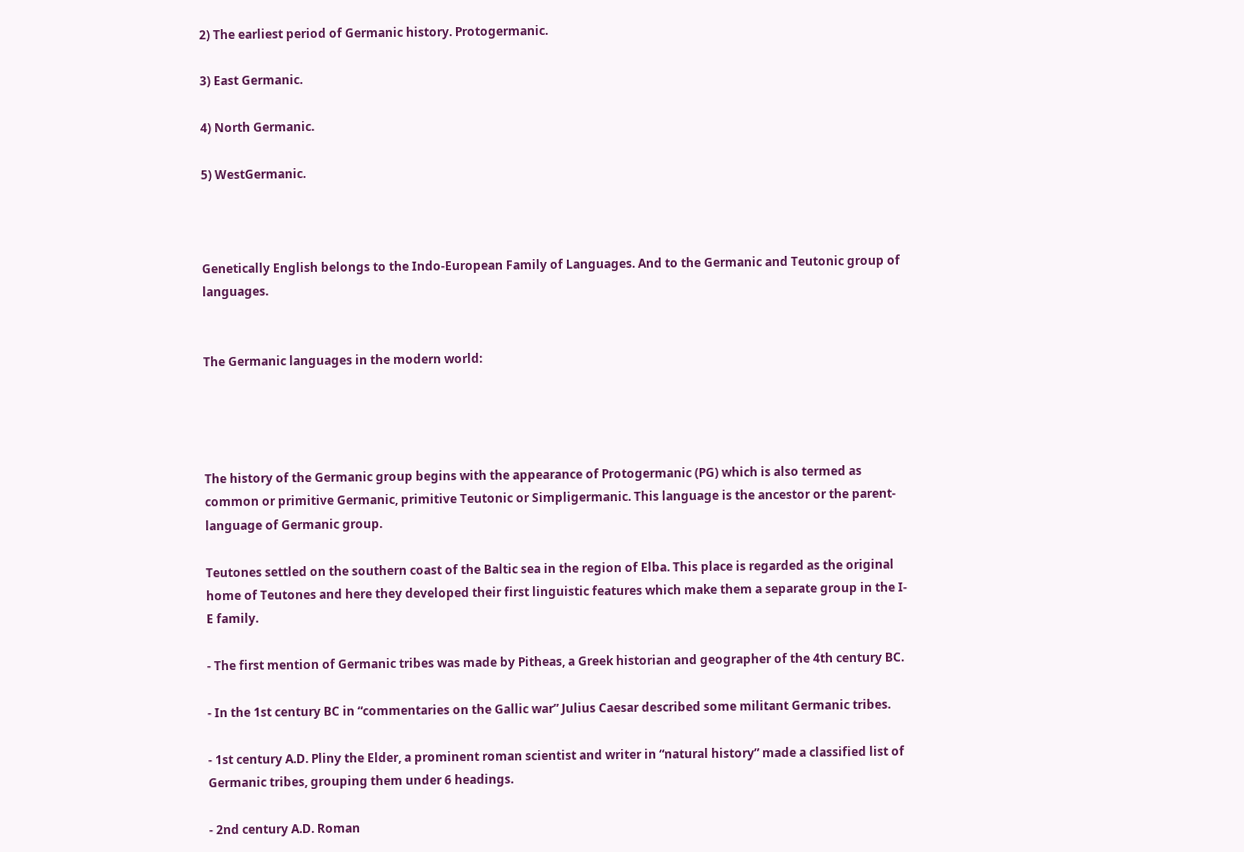2) The earliest period of Germanic history. Protogermanic.

3) East Germanic.

4) North Germanic.

5) WestGermanic.



Genetically English belongs to the Indo-European Family of Languages. And to the Germanic and Teutonic group of languages.


The Germanic languages in the modern world:




The history of the Germanic group begins with the appearance of Protogermanic (PG) which is also termed as common or primitive Germanic, primitive Teutonic or Simpligermanic. This language is the ancestor or the parent-language of Germanic group.

Teutones settled on the southern coast of the Baltic sea in the region of Elba. This place is regarded as the original home of Teutones and here they developed their first linguistic features which make them a separate group in the I-E family.

- The first mention of Germanic tribes was made by Pitheas, a Greek historian and geographer of the 4th century BC.

- In the 1st century BC in “commentaries on the Gallic war” Julius Caesar described some militant Germanic tribes.

- 1st century A.D. Pliny the Elder, a prominent roman scientist and writer in “natural history” made a classified list of Germanic tribes, grouping them under 6 headings.

- 2nd century A.D. Roman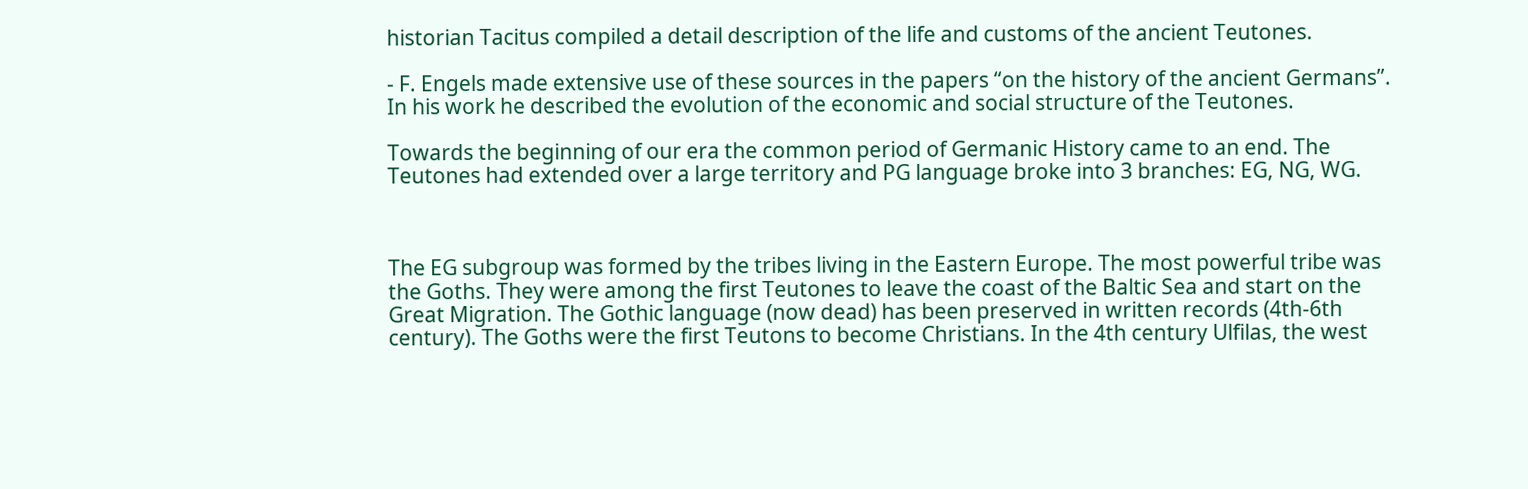historian Tacitus compiled a detail description of the life and customs of the ancient Teutones.

- F. Engels made extensive use of these sources in the papers “on the history of the ancient Germans”. In his work he described the evolution of the economic and social structure of the Teutones.

Towards the beginning of our era the common period of Germanic History came to an end. The Teutones had extended over a large territory and PG language broke into 3 branches: EG, NG, WG.



The EG subgroup was formed by the tribes living in the Eastern Europe. The most powerful tribe was the Goths. They were among the first Teutones to leave the coast of the Baltic Sea and start on the Great Migration. The Gothic language (now dead) has been preserved in written records (4th-6th century). The Goths were the first Teutons to become Christians. In the 4th century Ulfilas, the west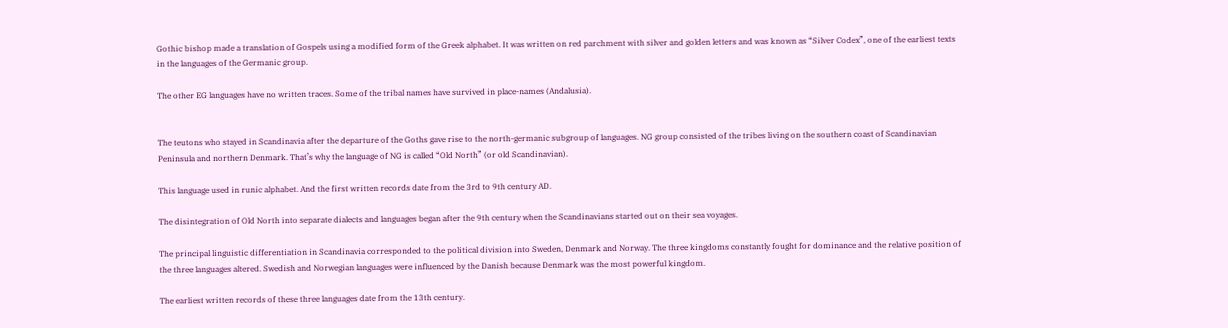Gothic bishop made a translation of Gospels using a modified form of the Greek alphabet. It was written on red parchment with silver and golden letters and was known as “Silver Codex”, one of the earliest texts in the languages of the Germanic group.

The other EG languages have no written traces. Some of the tribal names have survived in place-names (Andalusia).


The teutons who stayed in Scandinavia after the departure of the Goths gave rise to the north-germanic subgroup of languages. NG group consisted of the tribes living on the southern coast of Scandinavian Peninsula and northern Denmark. That’s why the language of NG is called “Old North” (or old Scandinavian).

This language used in runic alphabet. And the first written records date from the 3rd to 9th century AD.

The disintegration of Old North into separate dialects and languages began after the 9th century when the Scandinavians started out on their sea voyages.

The principal linguistic differentiation in Scandinavia corresponded to the political division into Sweden, Denmark and Norway. The three kingdoms constantly fought for dominance and the relative position of the three languages altered. Swedish and Norwegian languages were influenced by the Danish because Denmark was the most powerful kingdom.

The earliest written records of these three languages date from the 13th century.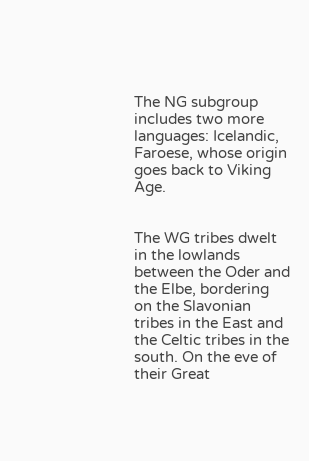The NG subgroup includes two more languages: Icelandic, Faroese, whose origin goes back to Viking Age.


The WG tribes dwelt in the lowlands between the Oder and the Elbe, bordering on the Slavonian tribes in the East and the Celtic tribes in the south. On the eve of their Great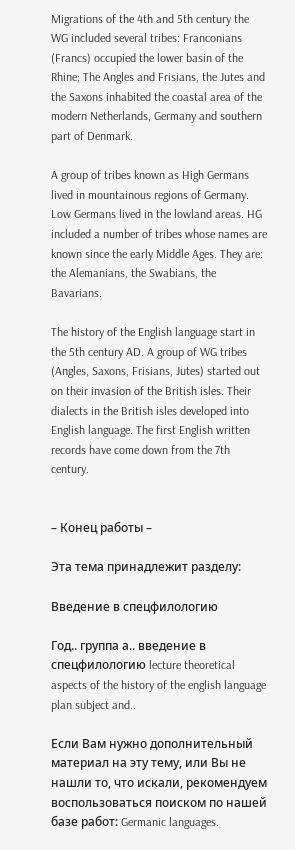Migrations of the 4th and 5th century the WG included several tribes: Franconians (Francs) occupied the lower basin of the Rhine; The Angles and Frisians, the Jutes and the Saxons inhabited the coastal area of the modern Netherlands, Germany and southern part of Denmark.

A group of tribes known as High Germans lived in mountainous regions of Germany. Low Germans lived in the lowland areas. HG included a number of tribes whose names are known since the early Middle Ages. They are: the Alemanians, the Swabians, the Bavarians.

The history of the English language start in the 5th century AD. A group of WG tribes (Angles, Saxons, Frisians, Jutes) started out on their invasion of the British isles. Their dialects in the British isles developed into English language. The first English written records have come down from the 7th century.


– Конец работы –

Эта тема принадлежит разделу:

Введение в спецфилологию

Год.. группа а.. введение в спецфилологию lecture theoretical aspects of the history of the english language plan subject and..

Если Вам нужно дополнительный материал на эту тему, или Вы не нашли то, что искали, рекомендуем воспользоваться поиском по нашей базе работ: Germanic languages.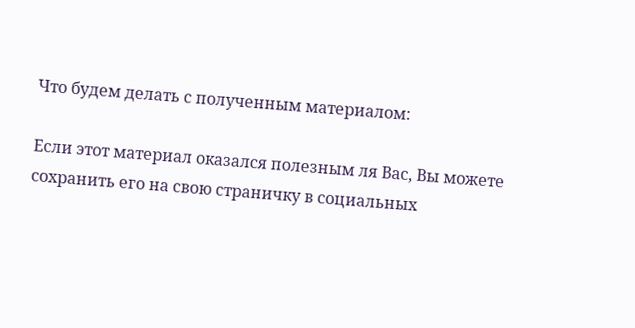Что будем делать с полученным материалом:

Если этот материал оказался полезным ля Вас, Вы можете сохранить его на свою страничку в социальных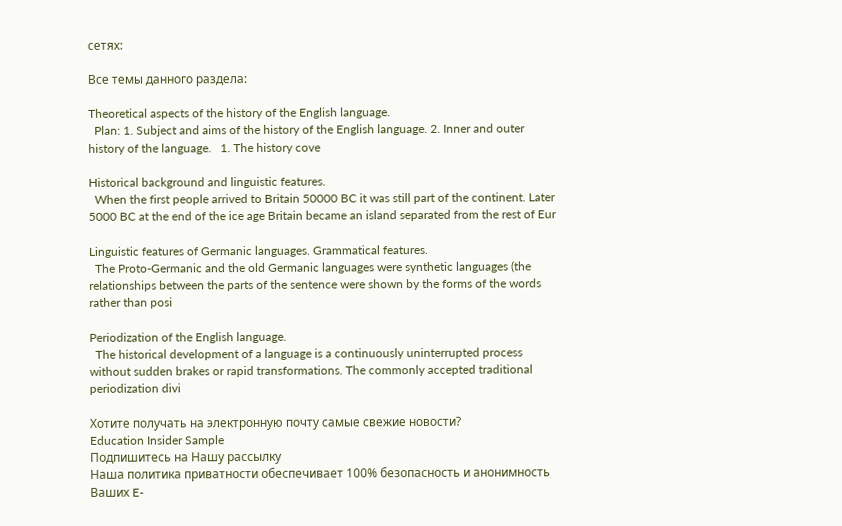сетях:

Все темы данного раздела:

Theoretical aspects of the history of the English language.
  Plan: 1. Subject and aims of the history of the English language. 2. Inner and outer history of the language.   1. The history cove

Historical background and linguistic features.
  When the first people arrived to Britain 50000 BC it was still part of the continent. Later 5000 BC at the end of the ice age Britain became an island separated from the rest of Eur

Linguistic features of Germanic languages. Grammatical features.
  The Proto-Germanic and the old Germanic languages were synthetic languages (the relationships between the parts of the sentence were shown by the forms of the words rather than posi

Periodization of the English language.
  The historical development of a language is a continuously uninterrupted process without sudden brakes or rapid transformations. The commonly accepted traditional periodization divi

Хотите получать на электронную почту самые свежие новости?
Education Insider Sample
Подпишитесь на Нашу рассылку
Наша политика приватности обеспечивает 100% безопасность и анонимность Ваших E-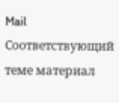Mail
Соответствующий теме материал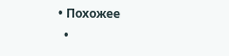• Похожее
  •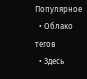Популярное
  • Облако тегов
  • Здесь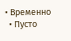• Временно
  • Пусто